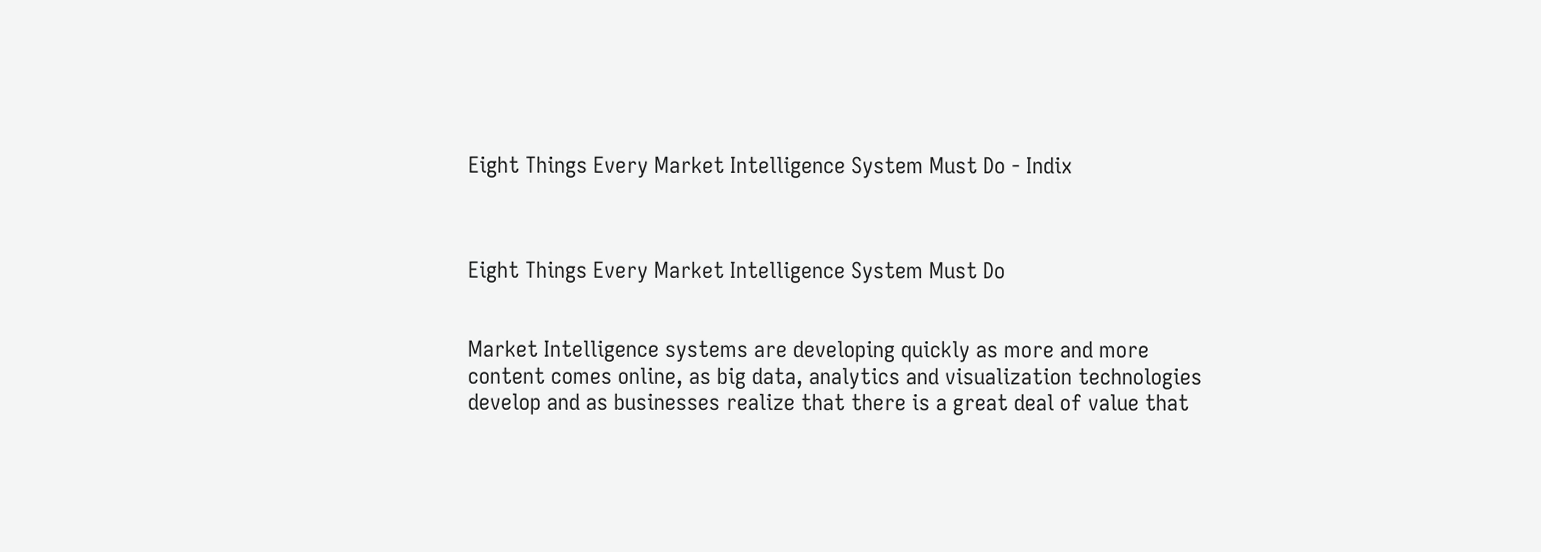Eight Things Every Market Intelligence System Must Do - Indix



Eight Things Every Market Intelligence System Must Do


Market Intelligence systems are developing quickly as more and more content comes online, as big data, analytics and visualization technologies develop and as businesses realize that there is a great deal of value that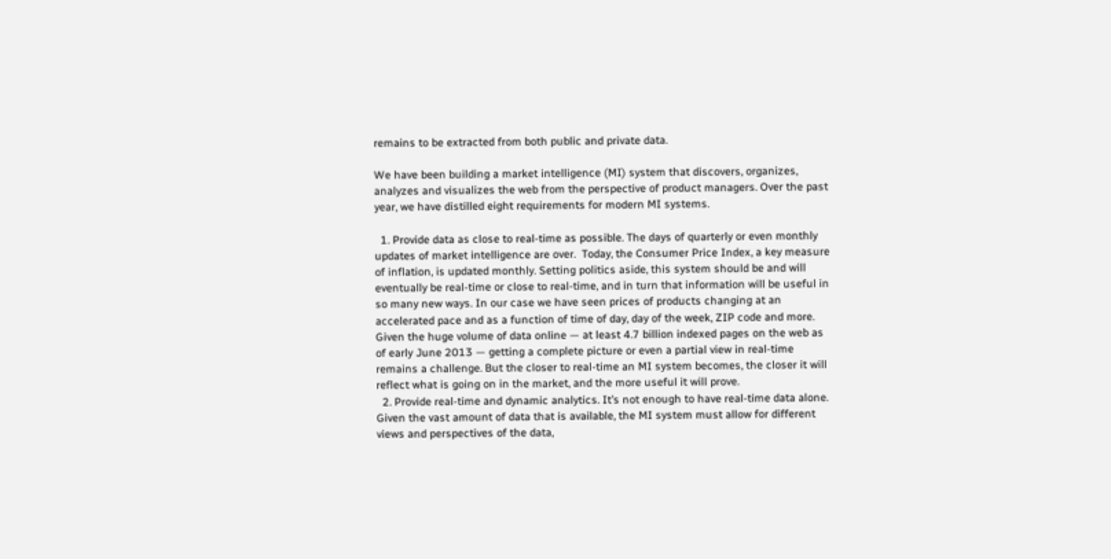remains to be extracted from both public and private data.

We have been building a market intelligence (MI) system that discovers, organizes, analyzes and visualizes the web from the perspective of product managers. Over the past year, we have distilled eight requirements for modern MI systems.

  1. Provide data as close to real-time as possible. The days of quarterly or even monthly updates of market intelligence are over.  Today, the Consumer Price Index, a key measure of inflation, is updated monthly. Setting politics aside, this system should be and will eventually be real-time or close to real-time, and in turn that information will be useful in so many new ways. In our case we have seen prices of products changing at an accelerated pace and as a function of time of day, day of the week, ZIP code and more. Given the huge volume of data online — at least 4.7 billion indexed pages on the web as of early June 2013 — getting a complete picture or even a partial view in real-time remains a challenge. But the closer to real-time an MI system becomes, the closer it will reflect what is going on in the market, and the more useful it will prove.
  2. Provide real-time and dynamic analytics. It’s not enough to have real-time data alone. Given the vast amount of data that is available, the MI system must allow for different views and perspectives of the data,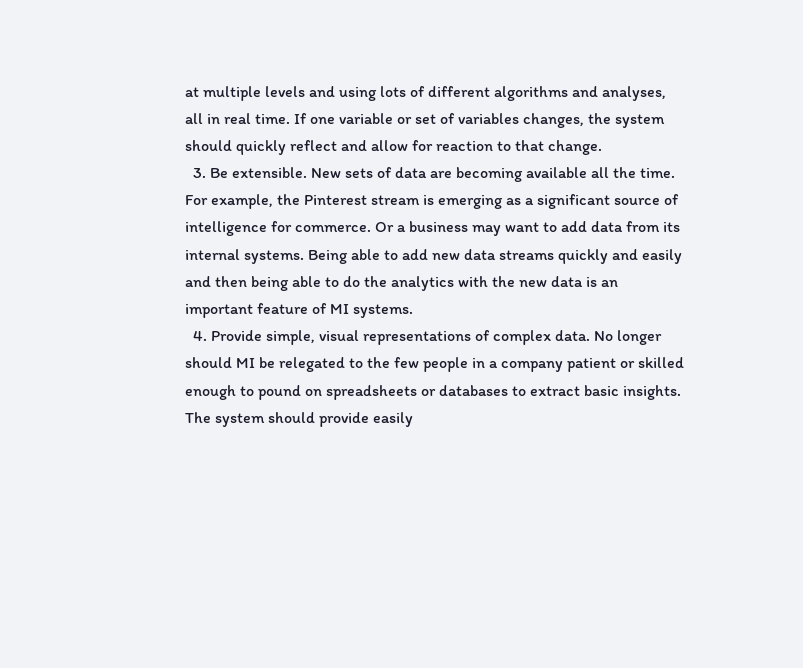at multiple levels and using lots of different algorithms and analyses, all in real time. If one variable or set of variables changes, the system should quickly reflect and allow for reaction to that change.
  3. Be extensible. New sets of data are becoming available all the time. For example, the Pinterest stream is emerging as a significant source of intelligence for commerce. Or a business may want to add data from its internal systems. Being able to add new data streams quickly and easily and then being able to do the analytics with the new data is an important feature of MI systems.
  4. Provide simple, visual representations of complex data. No longer should MI be relegated to the few people in a company patient or skilled enough to pound on spreadsheets or databases to extract basic insights. The system should provide easily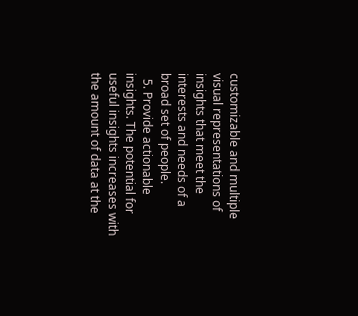customizable and multiple visual representations of insights that meet the interests and needs of a broad set of people.
  5. Provide actionable insights. The potential for useful insights increases with the amount of data at the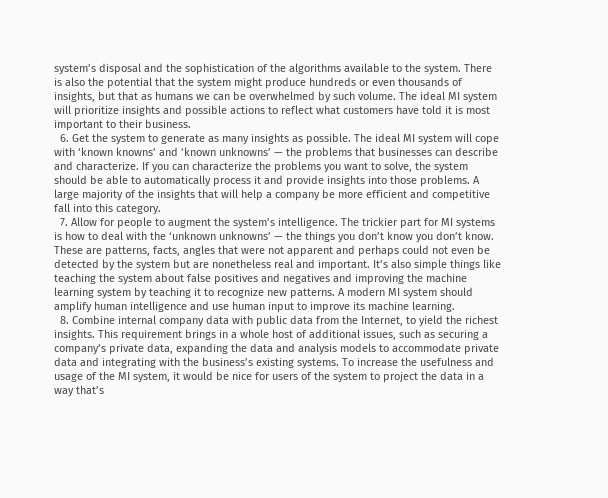system’s disposal and the sophistication of the algorithms available to the system. There is also the potential that the system might produce hundreds or even thousands of insights, but that as humans we can be overwhelmed by such volume. The ideal MI system will prioritize insights and possible actions to reflect what customers have told it is most important to their business.
  6. Get the system to generate as many insights as possible. The ideal MI system will cope with ‘known knowns’ and ‘known unknowns’ — the problems that businesses can describe and characterize. If you can characterize the problems you want to solve, the system should be able to automatically process it and provide insights into those problems. A large majority of the insights that will help a company be more efficient and competitive fall into this category.
  7. Allow for people to augment the system’s intelligence. The trickier part for MI systems is how to deal with the ‘unknown unknowns’ — the things you don’t know you don’t know. These are patterns, facts, angles that were not apparent and perhaps could not even be detected by the system but are nonetheless real and important. It’s also simple things like teaching the system about false positives and negatives and improving the machine learning system by teaching it to recognize new patterns. A modern MI system should amplify human intelligence and use human input to improve its machine learning.
  8. Combine internal company data with public data from the Internet, to yield the richest insights. This requirement brings in a whole host of additional issues, such as securing a company’s private data, expanding the data and analysis models to accommodate private data and integrating with the business’s existing systems. To increase the usefulness and usage of the MI system, it would be nice for users of the system to project the data in a way that’s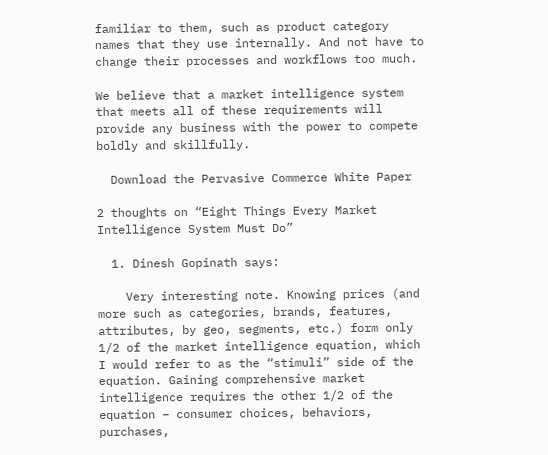familiar to them, such as product category names that they use internally. And not have to change their processes and workflows too much.

We believe that a market intelligence system that meets all of these requirements will provide any business with the power to compete boldly and skillfully.

  Download the Pervasive Commerce White Paper

2 thoughts on “Eight Things Every Market Intelligence System Must Do”

  1. Dinesh Gopinath says:

    Very interesting note. Knowing prices (and more such as categories, brands, features, attributes, by geo, segments, etc.) form only 1/2 of the market intelligence equation, which I would refer to as the “stimuli” side of the equation. Gaining comprehensive market intelligence requires the other 1/2 of the equation – consumer choices, behaviors, purchases,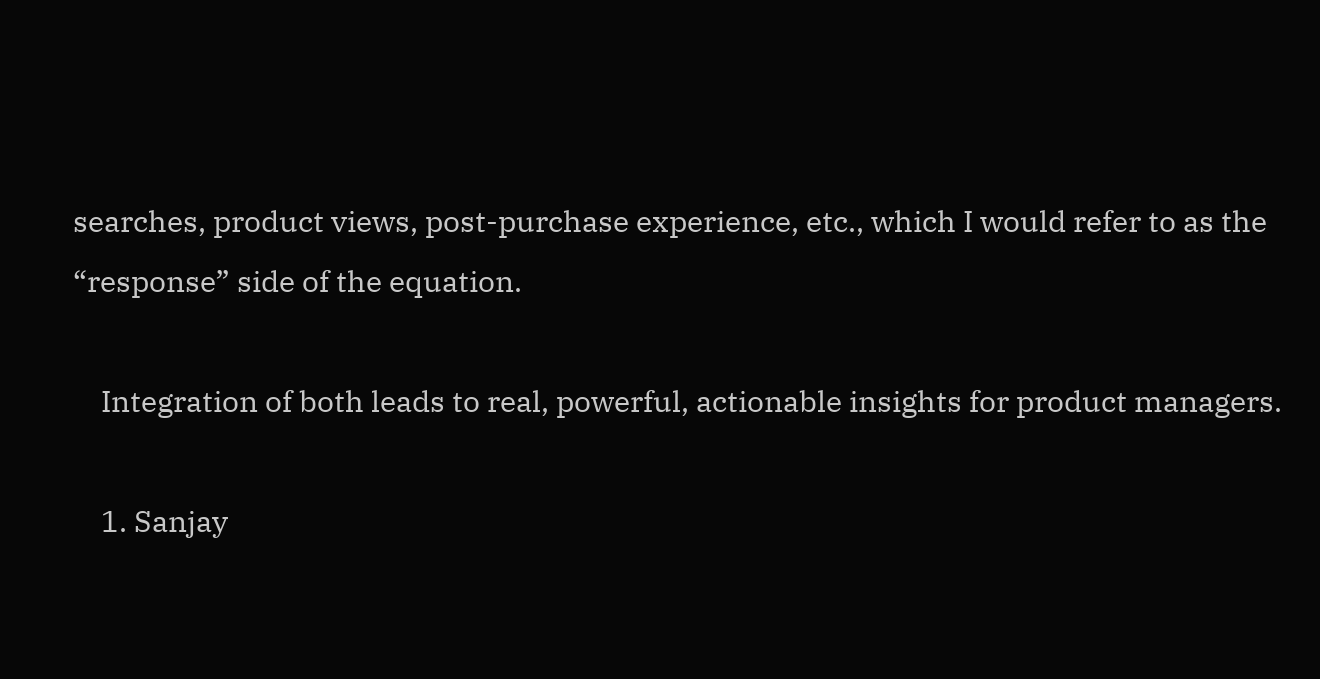searches, product views, post-purchase experience, etc., which I would refer to as the “response” side of the equation.

    Integration of both leads to real, powerful, actionable insights for product managers.

    1. Sanjay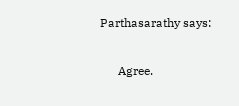Parthasarathy says:

      Agree.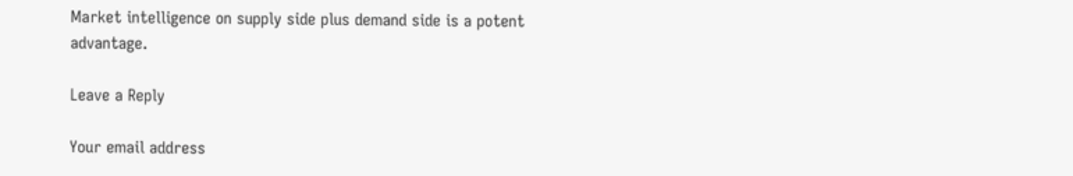Market intelligence on supply side plus demand side is a potent advantage.

Leave a Reply

Your email address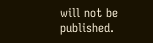will not be published.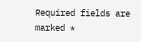Required fields are marked *